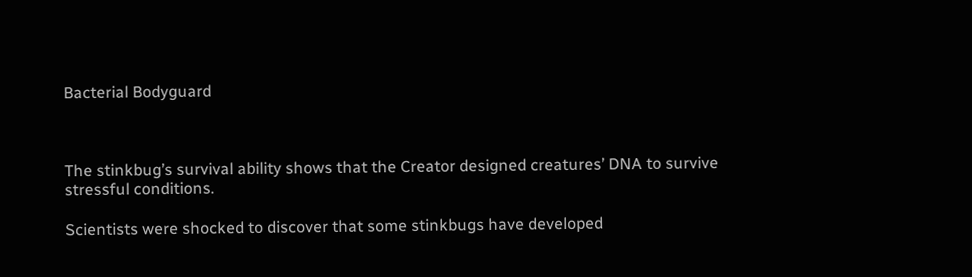Bacterial Bodyguard



The stinkbug’s survival ability shows that the Creator designed creatures’ DNA to survive stressful conditions.

Scientists were shocked to discover that some stinkbugs have developed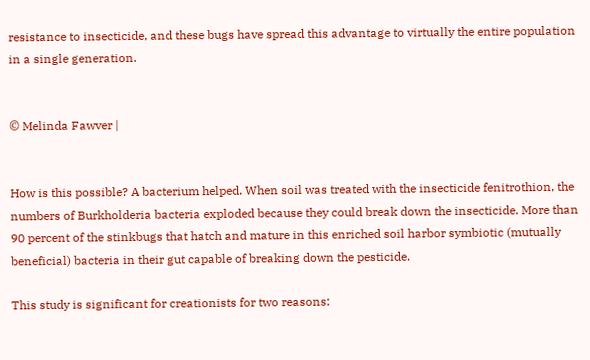resistance to insecticide, and these bugs have spread this advantage to virtually the entire population in a single generation.


© Melinda Fawver |


How is this possible? A bacterium helped. When soil was treated with the insecticide fenitrothion, the numbers of Burkholderia bacteria exploded because they could break down the insecticide. More than 90 percent of the stinkbugs that hatch and mature in this enriched soil harbor symbiotic (mutually beneficial) bacteria in their gut capable of breaking down the pesticide.

This study is significant for creationists for two reasons: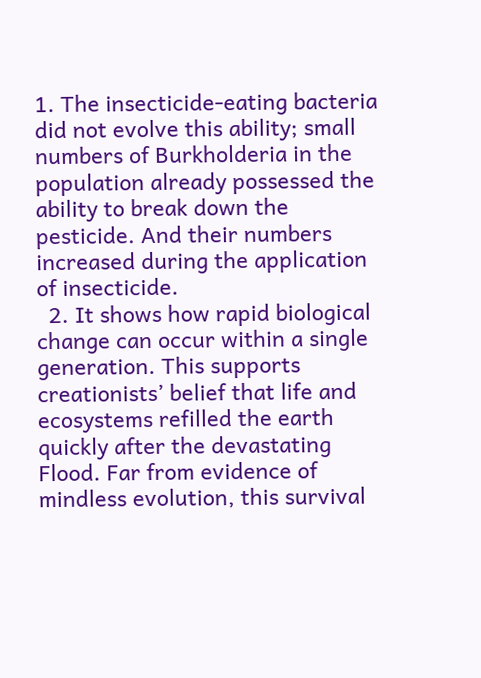1. The insecticide-eating bacteria did not evolve this ability; small numbers of Burkholderia in the population already possessed the ability to break down the pesticide. And their numbers increased during the application of insecticide.
  2. It shows how rapid biological change can occur within a single generation. This supports creationists’ belief that life and ecosystems refilled the earth quickly after the devastating Flood. Far from evidence of mindless evolution, this survival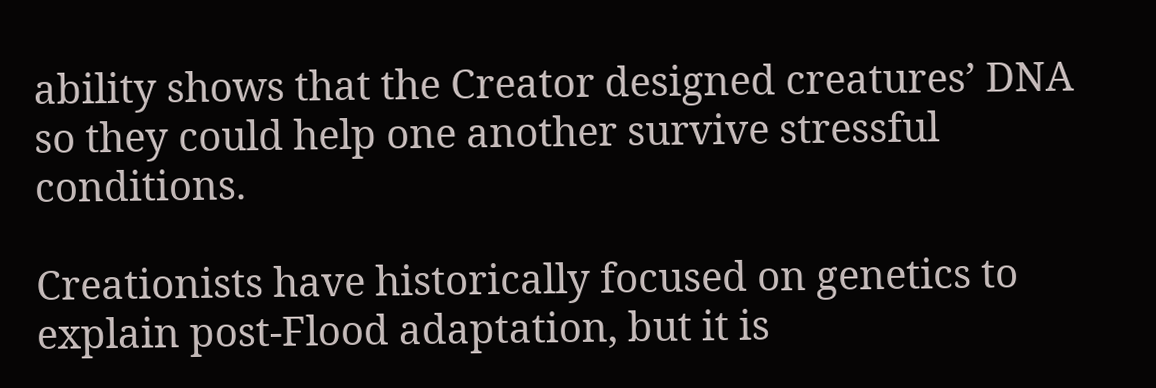ability shows that the Creator designed creatures’ DNA so they could help one another survive stressful conditions.

Creationists have historically focused on genetics to explain post-Flood adaptation, but it is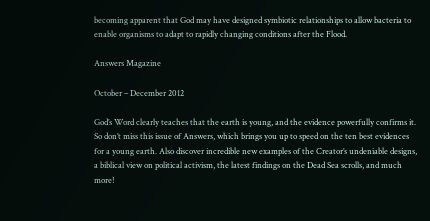becoming apparent that God may have designed symbiotic relationships to allow bacteria to enable organisms to adapt to rapidly changing conditions after the Flood.

Answers Magazine

October – December 2012

God’s Word clearly teaches that the earth is young, and the evidence powerfully confirms it. So don’t miss this issue of Answers, which brings you up to speed on the ten best evidences for a young earth. Also discover incredible new examples of the Creator’s undeniable designs, a biblical view on political activism, the latest findings on the Dead Sea scrolls, and much more!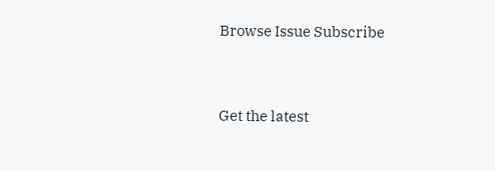Browse Issue Subscribe


Get the latest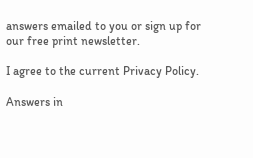answers emailed to you or sign up for our free print newsletter.

I agree to the current Privacy Policy.

Answers in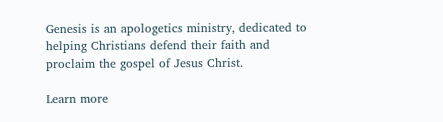Genesis is an apologetics ministry, dedicated to helping Christians defend their faith and proclaim the gospel of Jesus Christ.

Learn more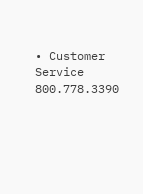• Customer Service 800.778.3390